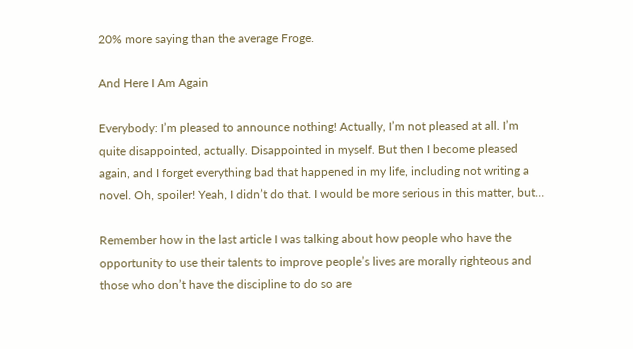20% more saying than the average Froge.

And Here I Am Again

Everybody: I’m pleased to announce nothing! Actually, I’m not pleased at all. I’m quite disappointed, actually. Disappointed in myself. But then I become pleased again, and I forget everything bad that happened in my life, including not writing a novel. Oh, spoiler! Yeah, I didn’t do that. I would be more serious in this matter, but…

Remember how in the last article I was talking about how people who have the opportunity to use their talents to improve people’s lives are morally righteous and those who don’t have the discipline to do so are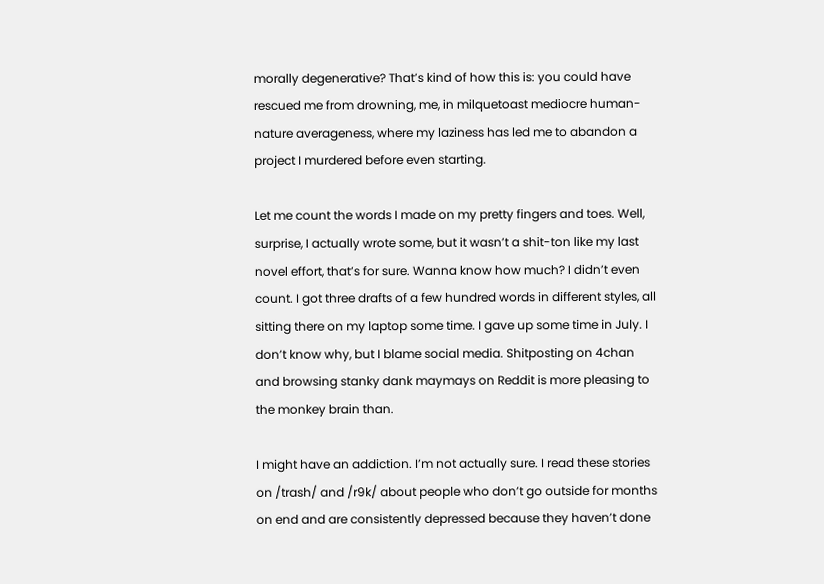morally degenerative? That’s kind of how this is: you could have rescued me from drowning, me, in milquetoast mediocre human-nature averageness, where my laziness has led me to abandon a project I murdered before even starting.

Let me count the words I made on my pretty fingers and toes. Well, surprise, I actually wrote some, but it wasn’t a shit-ton like my last novel effort, that’s for sure. Wanna know how much? I didn’t even count. I got three drafts of a few hundred words in different styles, all sitting there on my laptop some time. I gave up some time in July. I don’t know why, but I blame social media. Shitposting on 4chan and browsing stanky dank maymays on Reddit is more pleasing to the monkey brain than.

I might have an addiction. I’m not actually sure. I read these stories on /trash/ and /r9k/ about people who don’t go outside for months on end and are consistently depressed because they haven’t done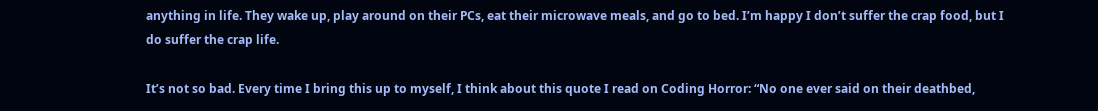anything in life. They wake up, play around on their PCs, eat their microwave meals, and go to bed. I’m happy I don’t suffer the crap food, but I do suffer the crap life.

It’s not so bad. Every time I bring this up to myself, I think about this quote I read on Coding Horror: “No one ever said on their deathbed,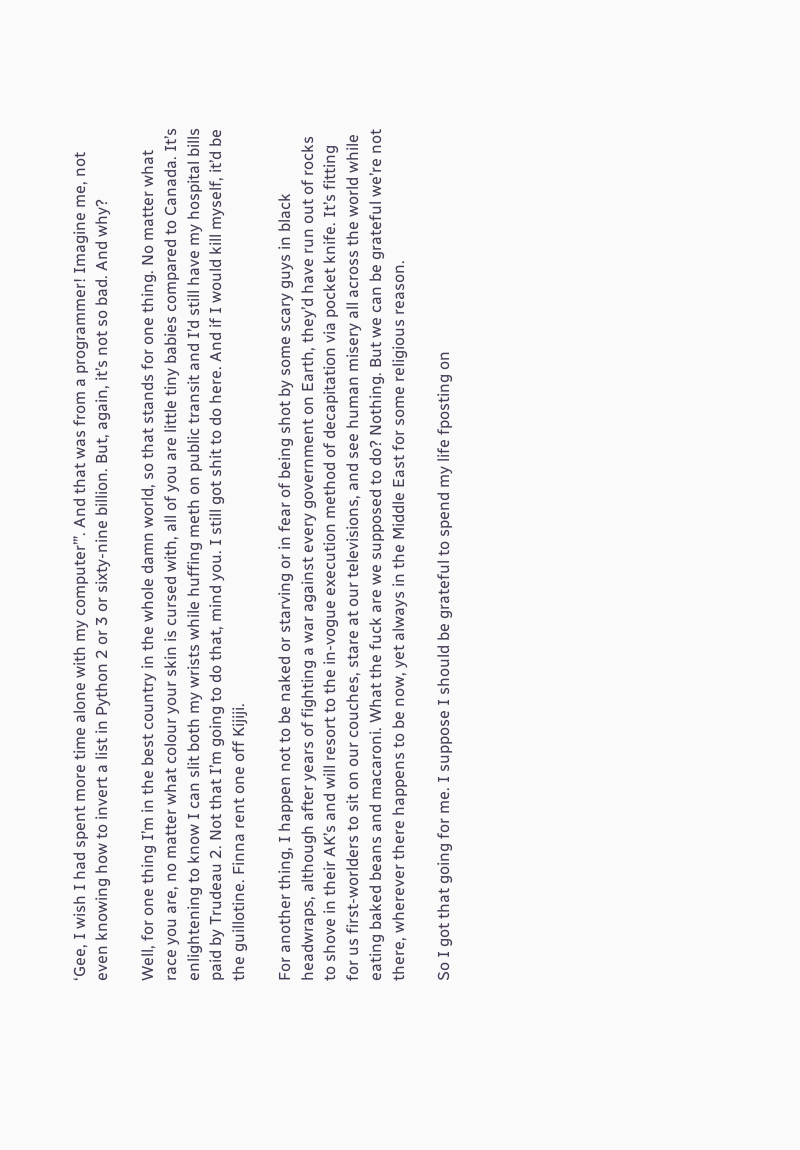‘Gee, I wish I had spent more time alone with my computer’”. And that was from a programmer! Imagine me, not even knowing how to invert a list in Python 2 or 3 or sixty-nine billion. But, again, it’s not so bad. And why?

Well, for one thing I’m in the best country in the whole damn world, so that stands for one thing. No matter what race you are, no matter what colour your skin is cursed with, all of you are little tiny babies compared to Canada. It’s enlightening to know I can slit both my wrists while huffing meth on public transit and I’d still have my hospital bills paid by Trudeau 2. Not that I’m going to do that, mind you. I still got shit to do here. And if I would kill myself, it’d be the guillotine. Finna rent one off Kijiji.

For another thing, I happen not to be naked or starving or in fear of being shot by some scary guys in black headwraps, although after years of fighting a war against every government on Earth, they’d have run out of rocks to shove in their AK’s and will resort to the in-vogue execution method of decapitation via pocket knife. It’s fitting for us first-worlders to sit on our couches, stare at our televisions, and see human misery all across the world while eating baked beans and macaroni. What the fuck are we supposed to do? Nothing. But we can be grateful we’re not there, wherever there happens to be now, yet always in the Middle East for some religious reason.

So I got that going for me. I suppose I should be grateful to spend my life fposting on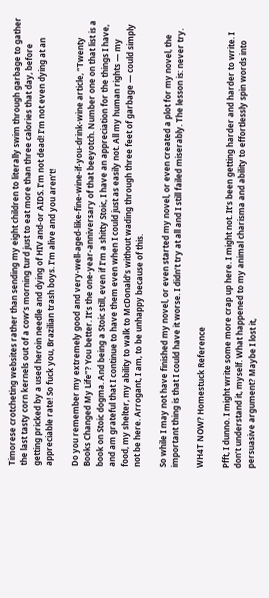Timorese crotcheting websites rather than sending my eight children to literally swim through garbage to gather the last tasty corn kernels out of a cow’s morning turd just to eat more than three calories that day, before getting pricked by a used heroin needle and dying of HIV and-or AIDS. I’m not dead! I’m not even dying at an appreciable rate! So fuck you, Brazilian trash boys. I’m alive and you aren’t!

Do you remember my extremely good and very-well-aged-like-fine-wine-if-you-drink-wine article, “Twenty Books Changed My Life”? You better. It’s the one-year-anniversary of that beeyotch. Number one on that list is a book on Stoic dogma. And being a Stoic still, even if I’m a shitty Stoic, I have an appreciation for the things I have, and am grateful that I continue to have them even when I could just as easily not. All my human rights ― my food, my shelter, my ability to walk to McDonald’s without wading through three feet of garbage ― could simply not be here. Arrogant, I am, to be unhappy because of this.

So while I may not have finished my novel, or even started my novel, or even created a plot for my novel, the important thing is that I could have it worse. I didn’t try at all and I still failed miserably. The lesson is: never try.

WH4T NOW? Homestuck Reference

Pfft, I dunno. I might write some more crap up here. I might not. It’s been getting harder and harder to write. I don’t understand it, myself. What happened to my animal charisma and ability to effortlessly spin words into persuasive argument? Maybe I lost it,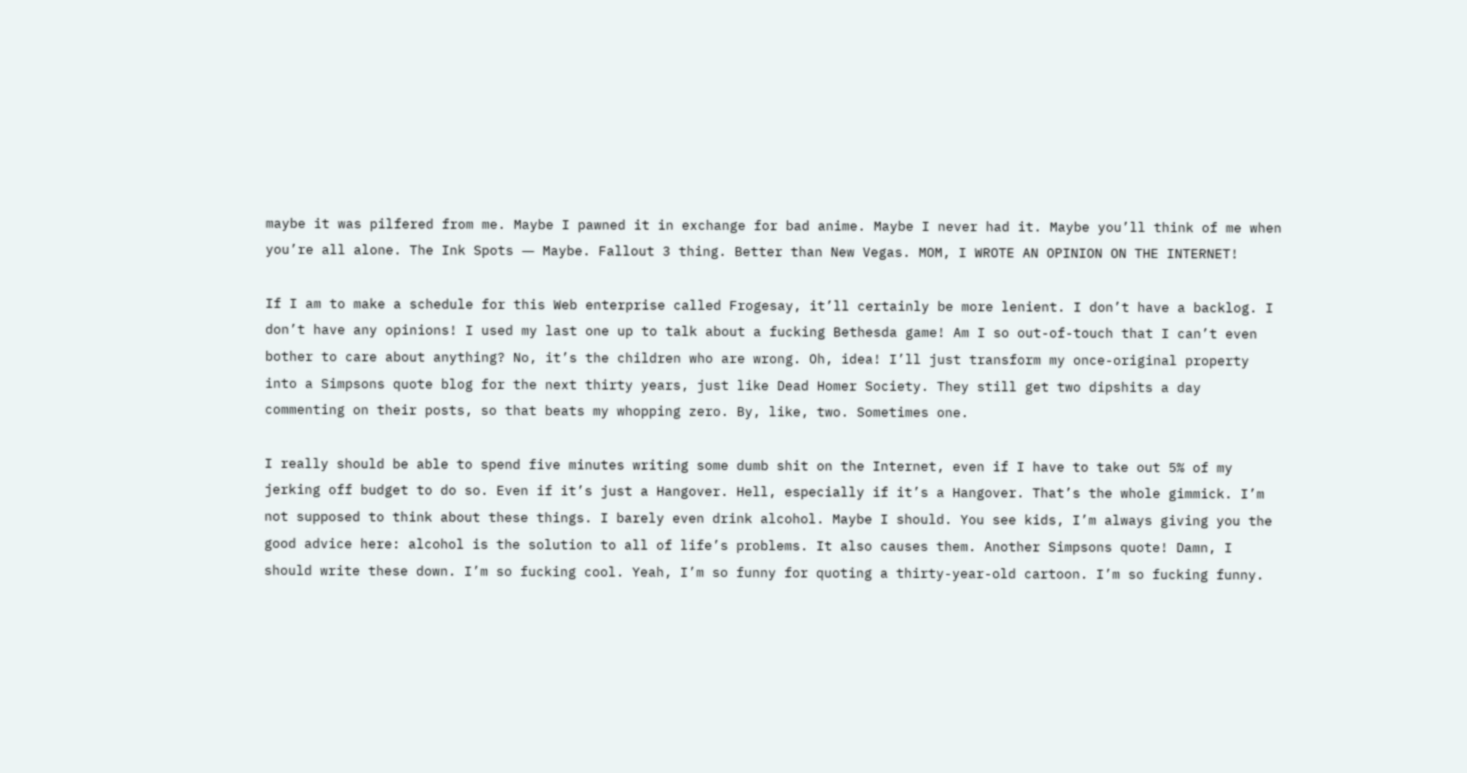maybe it was pilfered from me. Maybe I pawned it in exchange for bad anime. Maybe I never had it. Maybe you’ll think of me when you’re all alone. The Ink Spots ― Maybe. Fallout 3 thing. Better than New Vegas. MOM, I WROTE AN OPINION ON THE INTERNET!

If I am to make a schedule for this Web enterprise called Frogesay, it’ll certainly be more lenient. I don’t have a backlog. I don’t have any opinions! I used my last one up to talk about a fucking Bethesda game! Am I so out-of-touch that I can’t even bother to care about anything? No, it’s the children who are wrong. Oh, idea! I’ll just transform my once-original property into a Simpsons quote blog for the next thirty years, just like Dead Homer Society. They still get two dipshits a day commenting on their posts, so that beats my whopping zero. By, like, two. Sometimes one.

I really should be able to spend five minutes writing some dumb shit on the Internet, even if I have to take out 5% of my jerking off budget to do so. Even if it’s just a Hangover. Hell, especially if it’s a Hangover. That’s the whole gimmick. I’m not supposed to think about these things. I barely even drink alcohol. Maybe I should. You see kids, I’m always giving you the good advice here: alcohol is the solution to all of life’s problems. It also causes them. Another Simpsons quote! Damn, I should write these down. I’m so fucking cool. Yeah, I’m so funny for quoting a thirty-year-old cartoon. I’m so fucking funny.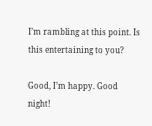I’m rambling at this point. Is this entertaining to you?

Good, I’m happy. Good night!